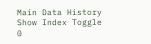Main Data History
Show Index Toggle 0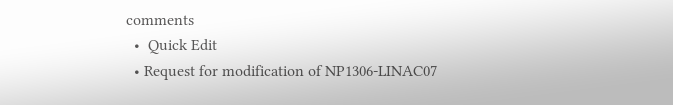comments
  •  Quick Edit
  • Request for modification of NP1306-LINAC07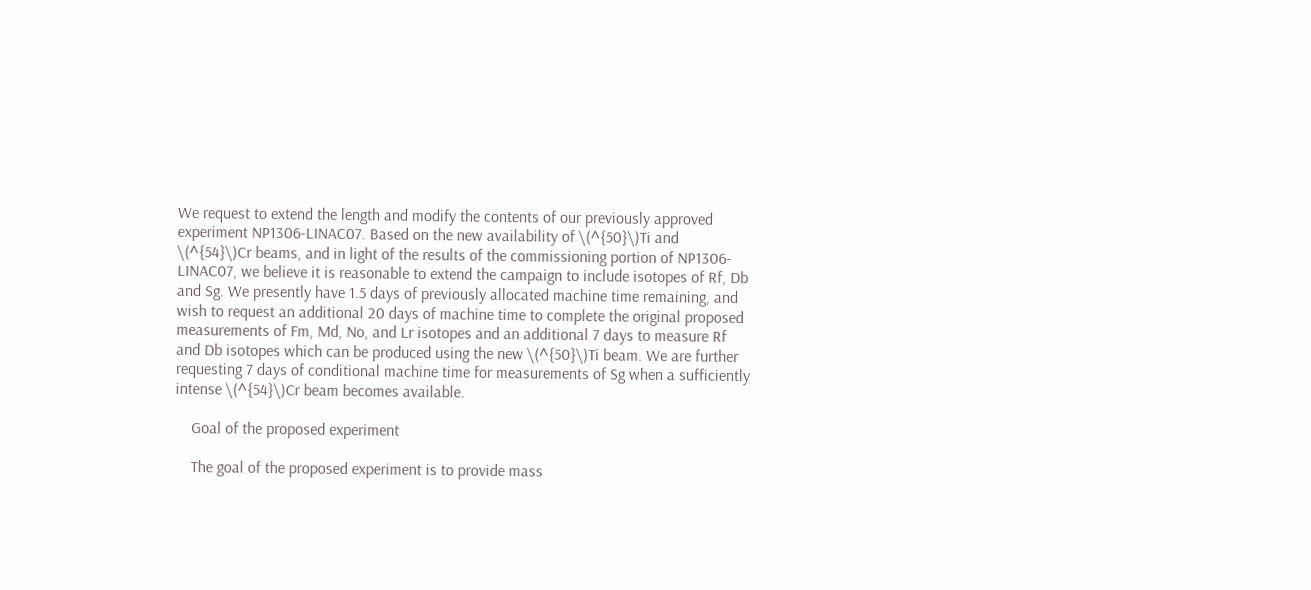We request to extend the length and modify the contents of our previously approved experiment NP1306-LINAC07. Based on the new availability of \(^{50}\)Ti and \(^{54}\)Cr beams, and in light of the results of the commissioning portion of NP1306-LINAC07, we believe it is reasonable to extend the campaign to include isotopes of Rf, Db and Sg. We presently have 1.5 days of previously allocated machine time remaining, and wish to request an additional 20 days of machine time to complete the original proposed measurements of Fm, Md, No, and Lr isotopes and an additional 7 days to measure Rf and Db isotopes which can be produced using the new \(^{50}\)Ti beam. We are further requesting 7 days of conditional machine time for measurements of Sg when a sufficiently intense \(^{54}\)Cr beam becomes available.

    Goal of the proposed experiment

    The goal of the proposed experiment is to provide mass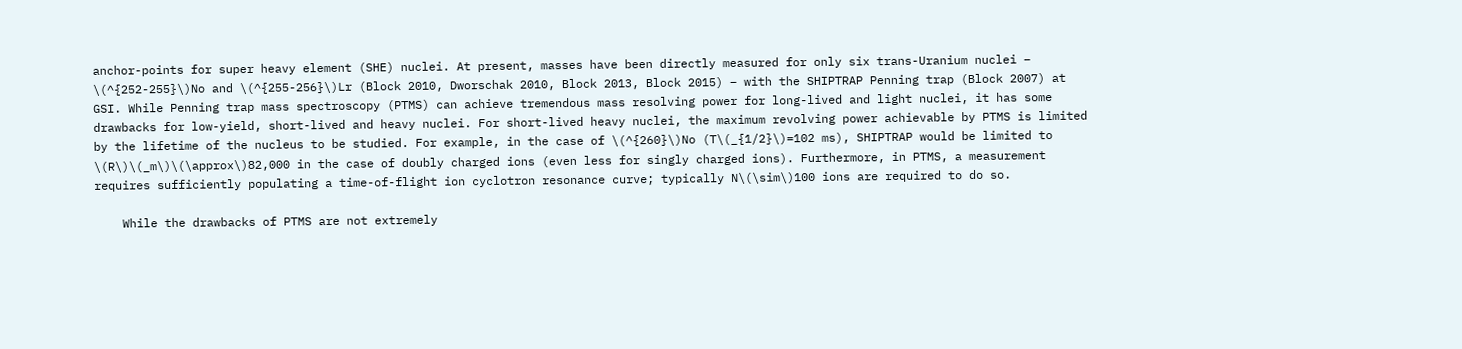anchor-points for super heavy element (SHE) nuclei. At present, masses have been directly measured for only six trans-Uranium nuclei – \(^{252-255}\)No and \(^{255-256}\)Lr (Block 2010, Dworschak 2010, Block 2013, Block 2015) – with the SHIPTRAP Penning trap (Block 2007) at GSI. While Penning trap mass spectroscopy (PTMS) can achieve tremendous mass resolving power for long-lived and light nuclei, it has some drawbacks for low-yield, short-lived and heavy nuclei. For short-lived heavy nuclei, the maximum revolving power achievable by PTMS is limited by the lifetime of the nucleus to be studied. For example, in the case of \(^{260}\)No (T\(_{1/2}\)=102 ms), SHIPTRAP would be limited to \(R\)\(_m\)\(\approx\)82,000 in the case of doubly charged ions (even less for singly charged ions). Furthermore, in PTMS, a measurement requires sufficiently populating a time-of-flight ion cyclotron resonance curve; typically N\(\sim\)100 ions are required to do so.

    While the drawbacks of PTMS are not extremely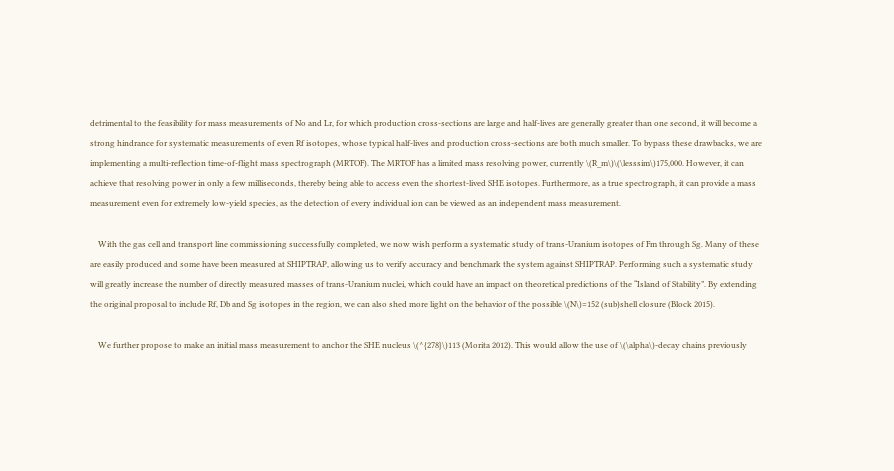detrimental to the feasibility for mass measurements of No and Lr, for which production cross-sections are large and half-lives are generally greater than one second, it will become a strong hindrance for systematic measurements of even Rf isotopes, whose typical half-lives and production cross-sections are both much smaller. To bypass these drawbacks, we are implementing a multi-reflection time-of-flight mass spectrograph (MRTOF). The MRTOF has a limited mass resolving power, currently \(R_m\)\(\lesssim\)175,000. However, it can achieve that resolving power in only a few milliseconds, thereby being able to access even the shortest-lived SHE isotopes. Furthermore, as a true spectrograph, it can provide a mass measurement even for extremely low-yield species, as the detection of every individual ion can be viewed as an independent mass measurement.

    With the gas cell and transport line commissioning successfully completed, we now wish perform a systematic study of trans-Uranium isotopes of Fm through Sg. Many of these are easily produced and some have been measured at SHIPTRAP, allowing us to verify accuracy and benchmark the system against SHIPTRAP. Performing such a systematic study will greatly increase the number of directly measured masses of trans-Uranium nuclei, which could have an impact on theoretical predictions of the “Island of Stability”. By extending the original proposal to include Rf, Db and Sg isotopes in the region, we can also shed more light on the behavior of the possible \(N\)=152 (sub)shell closure (Block 2015).

    We further propose to make an initial mass measurement to anchor the SHE nucleus \(^{278}\)113 (Morita 2012). This would allow the use of \(\alpha\)-decay chains previously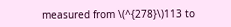measured from \(^{278}\)113 to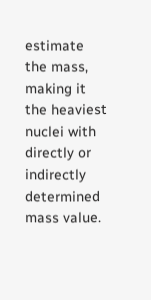estimate the mass, making it the heaviest nuclei with directly or indirectly determined mass value.